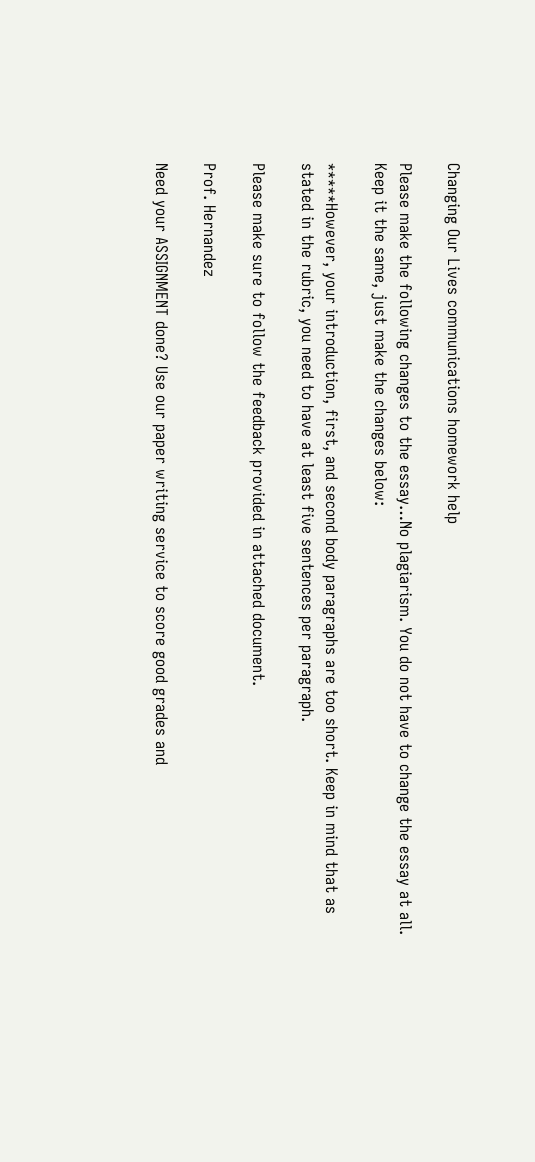Changing Our Lives communications homework help

Please make the following changes to the essay…No plagiarism. You do not have to change the essay at all. Keep it the same, just make the changes below:

*****However, your introduction, first, and second body paragraphs are too short. Keep in mind that as stated in the rubric, you need to have at least five sentences per paragraph.

Please make sure to follow the feedback provided in attached document.

Prof. Hernandez

Need your ASSIGNMENT done? Use our paper writing service to score good grades and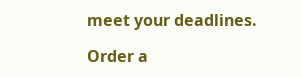meet your deadlines.

Order a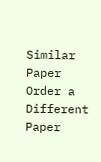Similar Paper Order a Different Paper